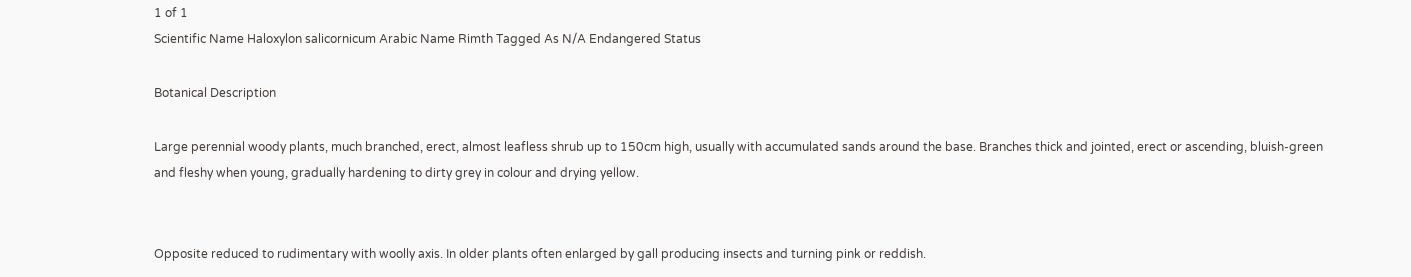1 of 1
Scientific Name Haloxylon salicornicum Arabic Name Rimth Tagged As N/A Endangered Status

Botanical Description

Large perennial woody plants, much branched, erect, almost leafless shrub up to 150cm high, usually with accumulated sands around the base. Branches thick and jointed, erect or ascending, bluish-green and fleshy when young, gradually hardening to dirty grey in colour and drying yellow.


Opposite reduced to rudimentary with woolly axis. In older plants often enlarged by gall producing insects and turning pink or reddish.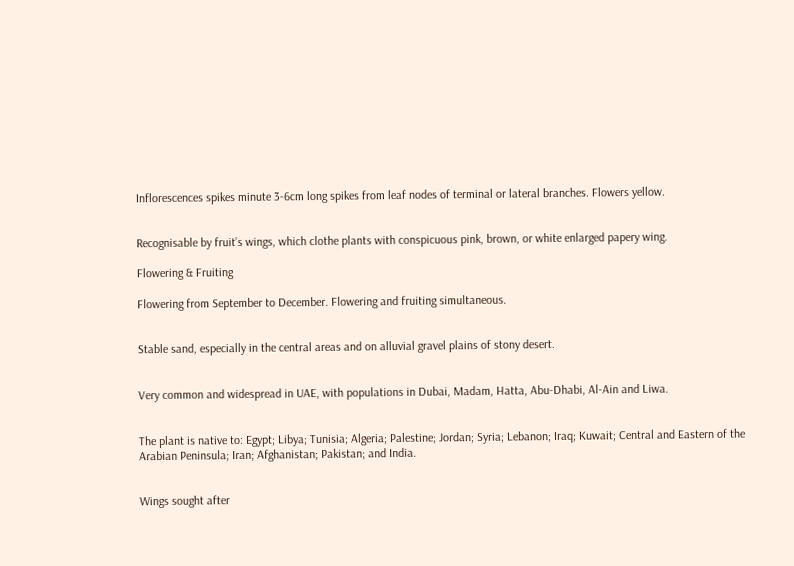Inflorescences spikes minute 3-6cm long spikes from leaf nodes of terminal or lateral branches. Flowers yellow.


Recognisable by fruit’s wings, which clothe plants with conspicuous pink, brown, or white enlarged papery wing.

Flowering & Fruiting

Flowering from September to December. Flowering and fruiting simultaneous.


Stable sand, especially in the central areas and on alluvial gravel plains of stony desert.


Very common and widespread in UAE, with populations in Dubai, Madam, Hatta, Abu-Dhabi, Al-Ain and Liwa.


The plant is native to: Egypt; Libya; Tunisia; Algeria; Palestine; Jordan; Syria; Lebanon; Iraq; Kuwait; Central and Eastern of the Arabian Peninsula; Iran; Afghanistan; Pakistan; and India.


Wings sought after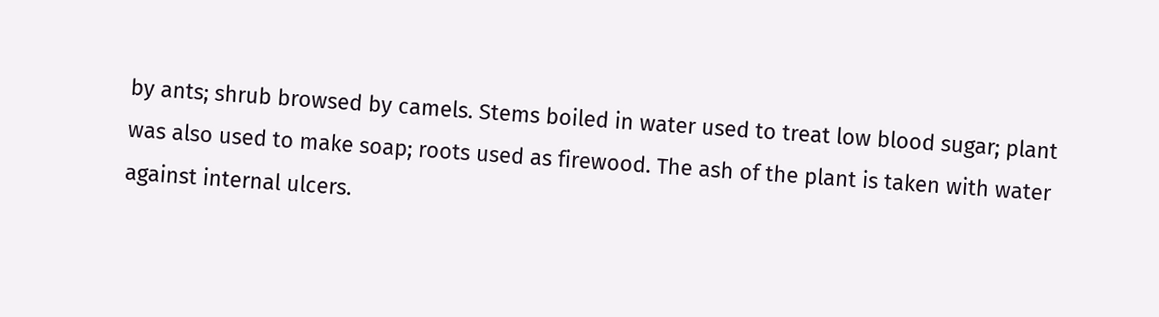by ants; shrub browsed by camels. Stems boiled in water used to treat low blood sugar; plant was also used to make soap; roots used as firewood. The ash of the plant is taken with water against internal ulcers.